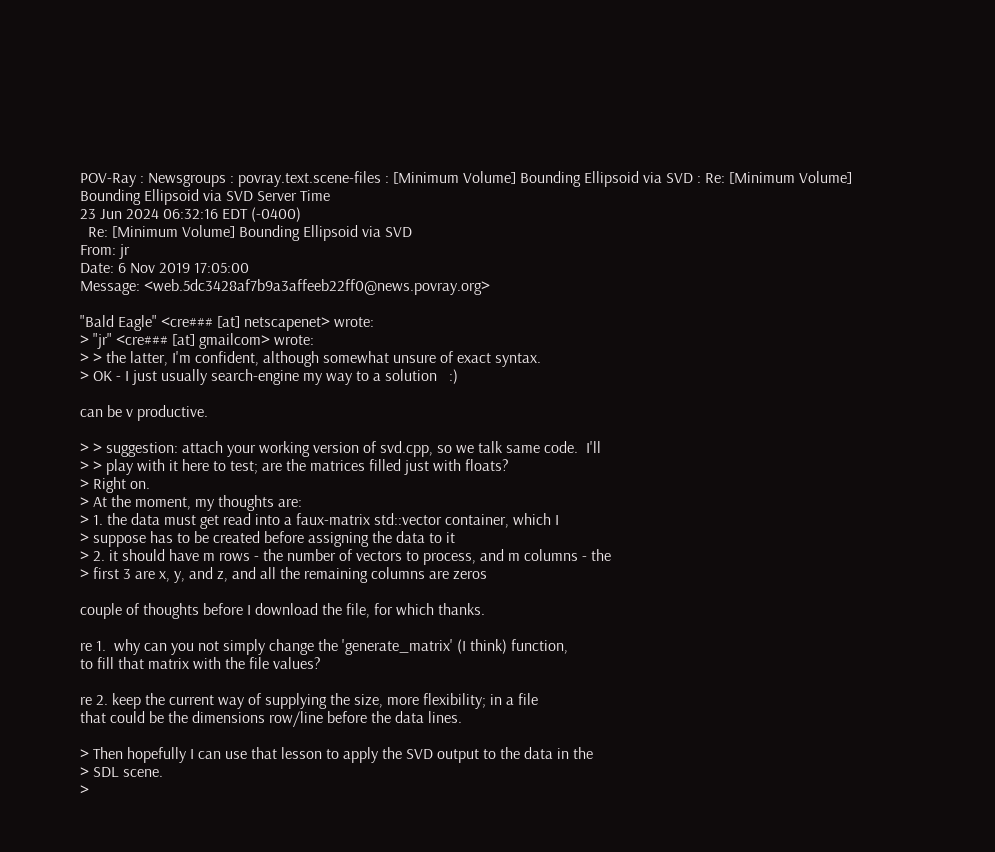POV-Ray : Newsgroups : povray.text.scene-files : [Minimum Volume] Bounding Ellipsoid via SVD : Re: [Minimum Volume] Bounding Ellipsoid via SVD Server Time
23 Jun 2024 06:32:16 EDT (-0400)
  Re: [Minimum Volume] Bounding Ellipsoid via SVD
From: jr
Date: 6 Nov 2019 17:05:00
Message: <web.5dc3428af7b9a3affeeb22ff0@news.povray.org>

"Bald Eagle" <cre### [at] netscapenet> wrote:
> "jr" <cre### [at] gmailcom> wrote:
> > the latter, I'm confident, although somewhat unsure of exact syntax.
> OK - I just usually search-engine my way to a solution   :)

can be v productive.

> > suggestion: attach your working version of svd.cpp, so we talk same code.  I'll
> > play with it here to test; are the matrices filled just with floats?
> Right on.
> At the moment, my thoughts are:
> 1. the data must get read into a faux-matrix std::vector container, which I
> suppose has to be created before assigning the data to it
> 2. it should have m rows - the number of vectors to process, and m columns - the
> first 3 are x, y, and z, and all the remaining columns are zeros

couple of thoughts before I download the file, for which thanks.

re 1.  why can you not simply change the 'generate_matrix' (I think) function,
to fill that matrix with the file values?

re 2. keep the current way of supplying the size, more flexibility; in a file
that could be the dimensions row/line before the data lines.

> Then hopefully I can use that lesson to apply the SVD output to the data in the
> SDL scene.
>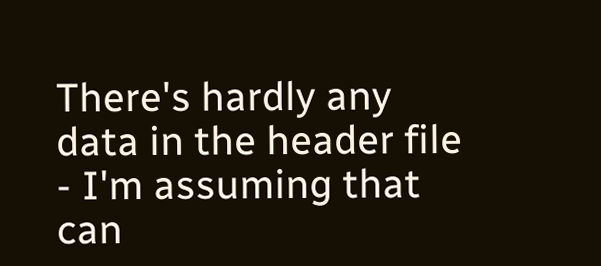There's hardly any data in the header file - I'm assuming that can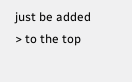just be added
> to the top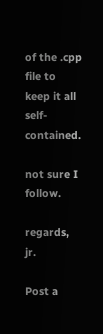of the .cpp file to keep it all self-contained.

not sure I follow.

regards, jr.

Post a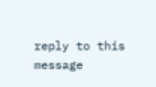reply to this message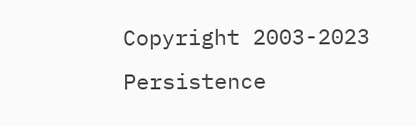Copyright 2003-2023 Persistence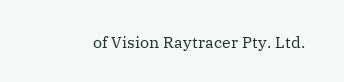of Vision Raytracer Pty. Ltd.